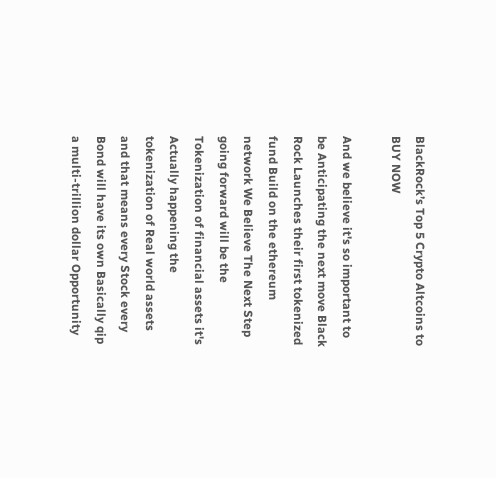BlackRock’s Top 5 Crypto Altcoins to BUY NOW

And we believe it's so important to be Anticipating the next move Black Rock Launches their first tokenized fund Build on the ethereum network We Believe The Next Step going forward will be the Tokenization of financial assets it's Actually happening the tokenization of Real world assets and that means every Stock every Bond will have its own Basically qip a multi-trillion dollar Opportunity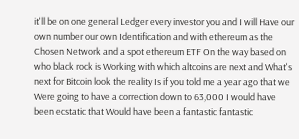it'll be on one general Ledger every investor you and I will Have our own number our own Identification and with ethereum as the Chosen Network and a spot ethereum ETF On the way based on who black rock is Working with which altcoins are next and What's next for Bitcoin look the reality Is if you told me a year ago that we Were going to have a correction down to 63,000 I would have been ecstatic that Would have been a fantastic fantastic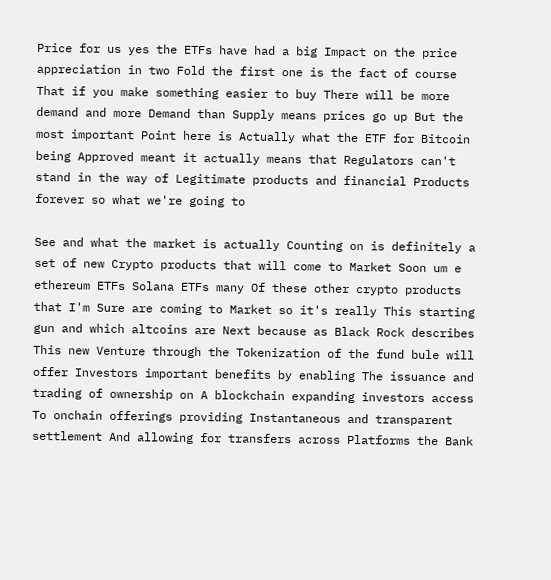Price for us yes the ETFs have had a big Impact on the price appreciation in two Fold the first one is the fact of course That if you make something easier to buy There will be more demand and more Demand than Supply means prices go up But the most important Point here is Actually what the ETF for Bitcoin being Approved meant it actually means that Regulators can't stand in the way of Legitimate products and financial Products forever so what we're going to

See and what the market is actually Counting on is definitely a set of new Crypto products that will come to Market Soon um e ethereum ETFs Solana ETFs many Of these other crypto products that I'm Sure are coming to Market so it's really This starting gun and which altcoins are Next because as Black Rock describes This new Venture through the Tokenization of the fund bule will offer Investors important benefits by enabling The issuance and trading of ownership on A blockchain expanding investors access To onchain offerings providing Instantaneous and transparent settlement And allowing for transfers across Platforms the Bank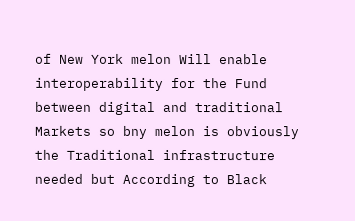of New York melon Will enable interoperability for the Fund between digital and traditional Markets so bny melon is obviously the Traditional infrastructure needed but According to Black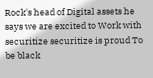Rock's head of Digital assets he says we are excited to Work with securitize securitize is proud To be black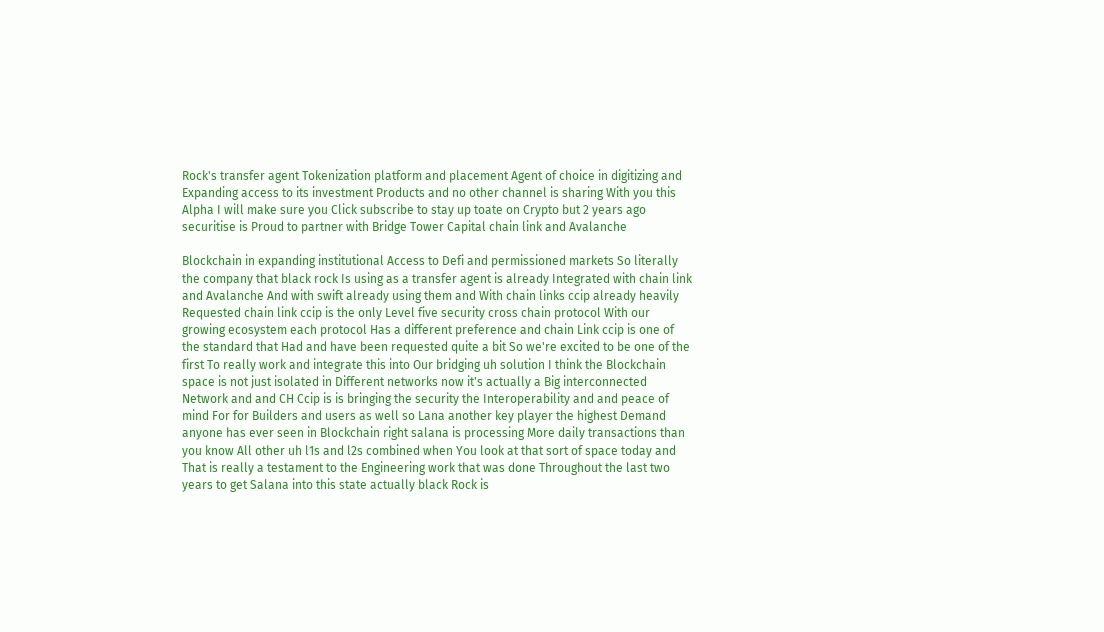Rock's transfer agent Tokenization platform and placement Agent of choice in digitizing and Expanding access to its investment Products and no other channel is sharing With you this Alpha I will make sure you Click subscribe to stay up toate on Crypto but 2 years ago securitise is Proud to partner with Bridge Tower Capital chain link and Avalanche

Blockchain in expanding institutional Access to Defi and permissioned markets So literally the company that black rock Is using as a transfer agent is already Integrated with chain link and Avalanche And with swift already using them and With chain links ccip already heavily Requested chain link ccip is the only Level five security cross chain protocol With our growing ecosystem each protocol Has a different preference and chain Link ccip is one of the standard that Had and have been requested quite a bit So we're excited to be one of the first To really work and integrate this into Our bridging uh solution I think the Blockchain space is not just isolated in Different networks now it's actually a Big interconnected Network and and CH Ccip is is bringing the security the Interoperability and and peace of mind For for Builders and users as well so Lana another key player the highest Demand anyone has ever seen in Blockchain right salana is processing More daily transactions than you know All other uh l1s and l2s combined when You look at that sort of space today and That is really a testament to the Engineering work that was done Throughout the last two years to get Salana into this state actually black Rock is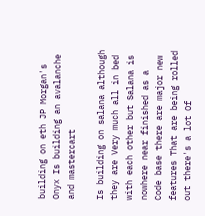building on eth JP Morgan's Onyx Is building an avalanche and mastercart

Is building on salana although they are Very much all in bed with each other but Salana is nowhere near finished as a Code base there are major new features That are being rolled out there's a lot Of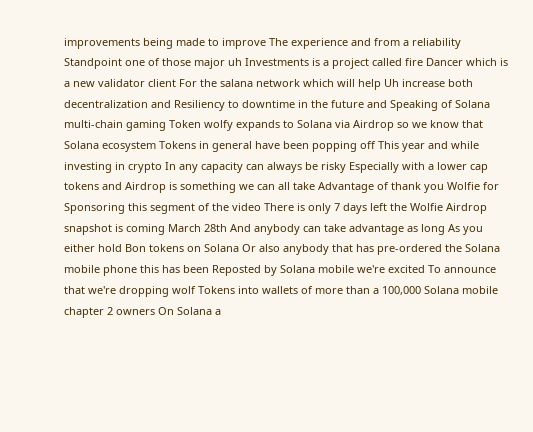improvements being made to improve The experience and from a reliability Standpoint one of those major uh Investments is a project called fire Dancer which is a new validator client For the salana network which will help Uh increase both decentralization and Resiliency to downtime in the future and Speaking of Solana multi-chain gaming Token wolfy expands to Solana via Airdrop so we know that Solana ecosystem Tokens in general have been popping off This year and while investing in crypto In any capacity can always be risky Especially with a lower cap tokens and Airdrop is something we can all take Advantage of thank you Wolfie for Sponsoring this segment of the video There is only 7 days left the Wolfie Airdrop snapshot is coming March 28th And anybody can take advantage as long As you either hold Bon tokens on Solana Or also anybody that has pre-ordered the Solana mobile phone this has been Reposted by Solana mobile we're excited To announce that we're dropping wolf Tokens into wallets of more than a 100,000 Solana mobile chapter 2 owners On Solana a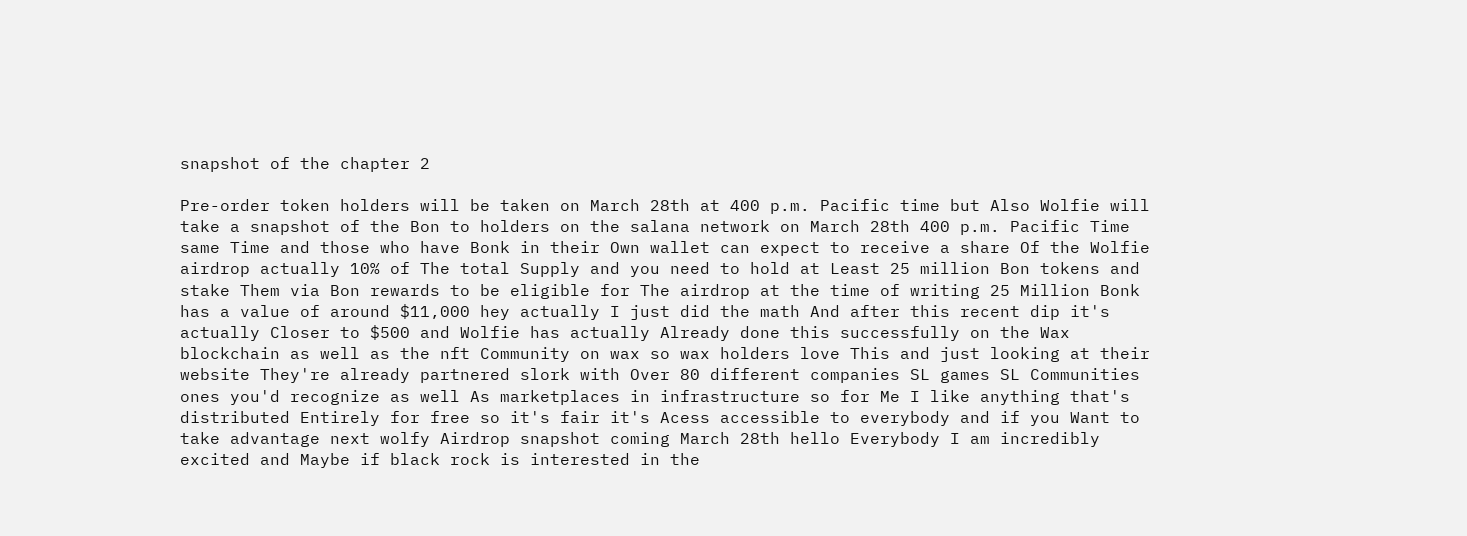snapshot of the chapter 2

Pre-order token holders will be taken on March 28th at 400 p.m. Pacific time but Also Wolfie will take a snapshot of the Bon to holders on the salana network on March 28th 400 p.m. Pacific Time same Time and those who have Bonk in their Own wallet can expect to receive a share Of the Wolfie airdrop actually 10% of The total Supply and you need to hold at Least 25 million Bon tokens and stake Them via Bon rewards to be eligible for The airdrop at the time of writing 25 Million Bonk has a value of around $11,000 hey actually I just did the math And after this recent dip it's actually Closer to $500 and Wolfie has actually Already done this successfully on the Wax blockchain as well as the nft Community on wax so wax holders love This and just looking at their website They're already partnered slork with Over 80 different companies SL games SL Communities ones you'd recognize as well As marketplaces in infrastructure so for Me I like anything that's distributed Entirely for free so it's fair it's Acess accessible to everybody and if you Want to take advantage next wolfy Airdrop snapshot coming March 28th hello Everybody I am incredibly excited and Maybe if black rock is interested in the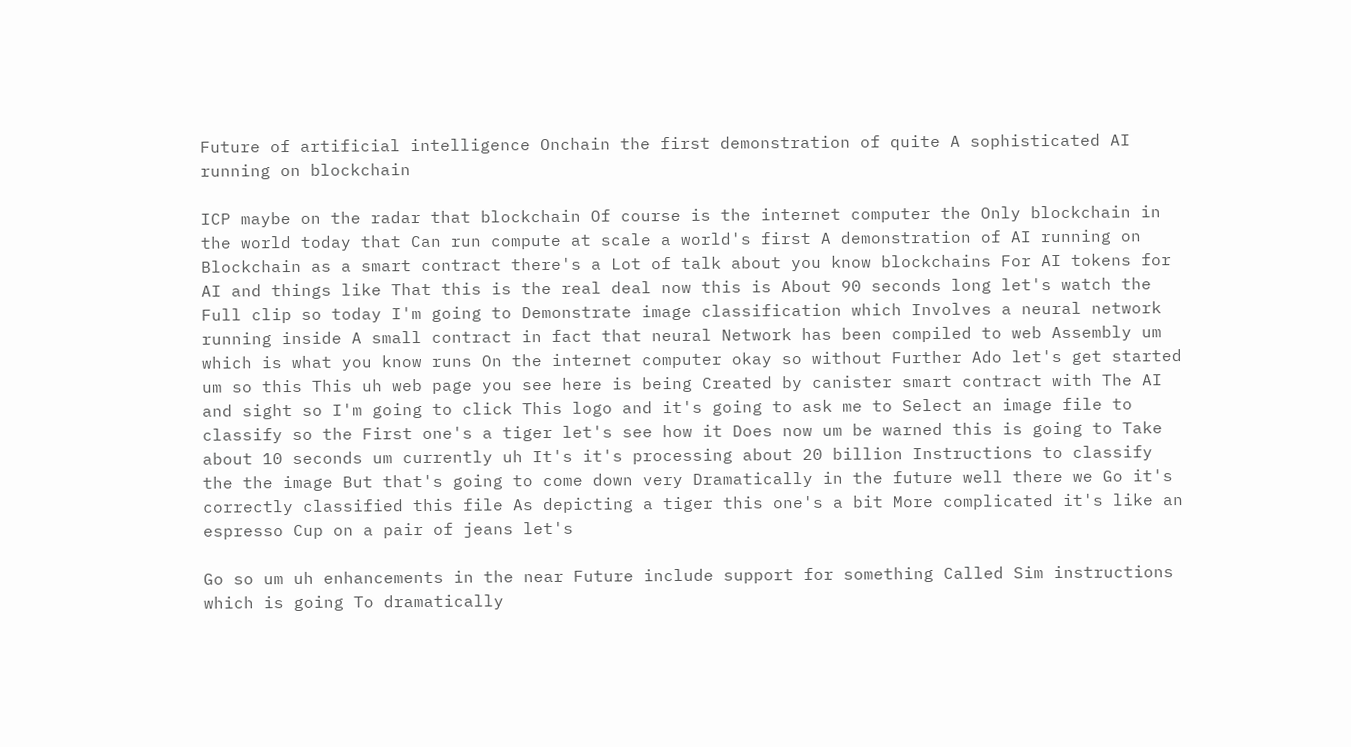Future of artificial intelligence Onchain the first demonstration of quite A sophisticated AI running on blockchain

ICP maybe on the radar that blockchain Of course is the internet computer the Only blockchain in the world today that Can run compute at scale a world's first A demonstration of AI running on Blockchain as a smart contract there's a Lot of talk about you know blockchains For AI tokens for AI and things like That this is the real deal now this is About 90 seconds long let's watch the Full clip so today I'm going to Demonstrate image classification which Involves a neural network running inside A small contract in fact that neural Network has been compiled to web Assembly um which is what you know runs On the internet computer okay so without Further Ado let's get started um so this This uh web page you see here is being Created by canister smart contract with The AI and sight so I'm going to click This logo and it's going to ask me to Select an image file to classify so the First one's a tiger let's see how it Does now um be warned this is going to Take about 10 seconds um currently uh It's it's processing about 20 billion Instructions to classify the the image But that's going to come down very Dramatically in the future well there we Go it's correctly classified this file As depicting a tiger this one's a bit More complicated it's like an espresso Cup on a pair of jeans let's

Go so um uh enhancements in the near Future include support for something Called Sim instructions which is going To dramatically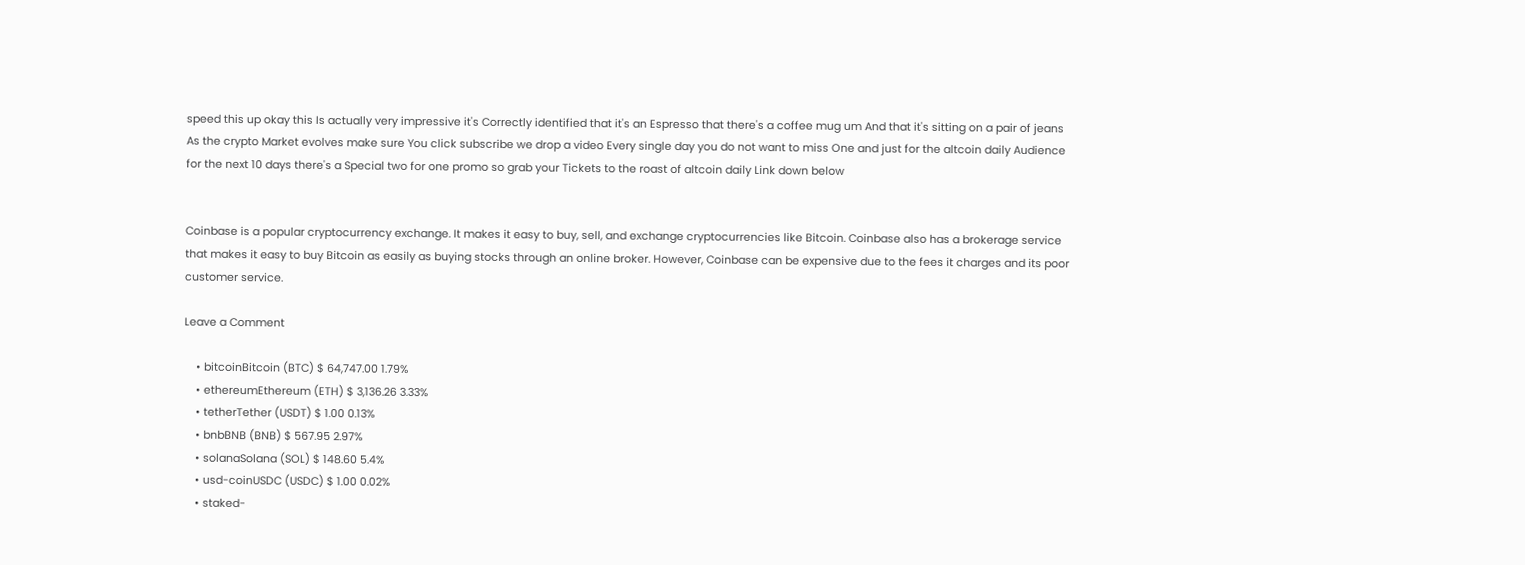speed this up okay this Is actually very impressive it's Correctly identified that it's an Espresso that there's a coffee mug um And that it's sitting on a pair of jeans As the crypto Market evolves make sure You click subscribe we drop a video Every single day you do not want to miss One and just for the altcoin daily Audience for the next 10 days there's a Special two for one promo so grab your Tickets to the roast of altcoin daily Link down below


Coinbase is a popular cryptocurrency exchange. It makes it easy to buy, sell, and exchange cryptocurrencies like Bitcoin. Coinbase also has a brokerage service that makes it easy to buy Bitcoin as easily as buying stocks through an online broker. However, Coinbase can be expensive due to the fees it charges and its poor customer service.

Leave a Comment

    • bitcoinBitcoin (BTC) $ 64,747.00 1.79%
    • ethereumEthereum (ETH) $ 3,136.26 3.33%
    • tetherTether (USDT) $ 1.00 0.13%
    • bnbBNB (BNB) $ 567.95 2.97%
    • solanaSolana (SOL) $ 148.60 5.4%
    • usd-coinUSDC (USDC) $ 1.00 0.02%
    • staked-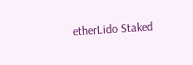etherLido Staked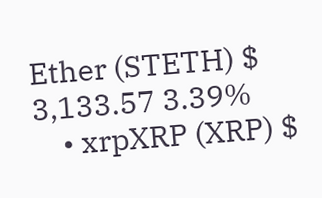Ether (STETH) $ 3,133.57 3.39%
    • xrpXRP (XRP) $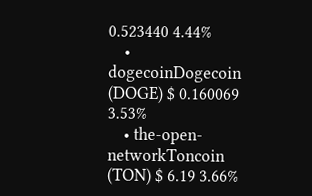0.523440 4.44%
    • dogecoinDogecoin (DOGE) $ 0.160069 3.53%
    • the-open-networkToncoin (TON) $ 6.19 3.66%